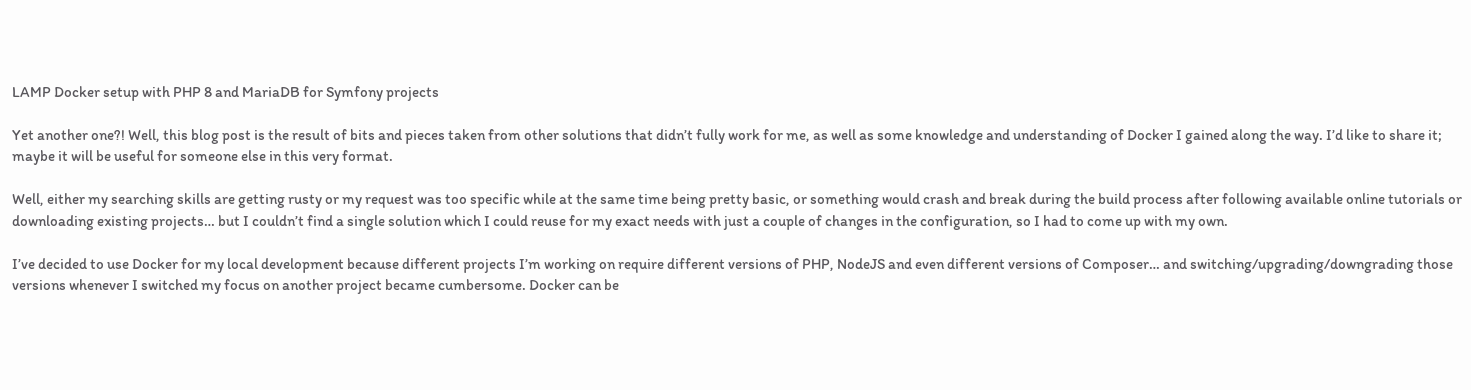LAMP Docker setup with PHP 8 and MariaDB for Symfony projects

Yet another one?! Well, this blog post is the result of bits and pieces taken from other solutions that didn’t fully work for me, as well as some knowledge and understanding of Docker I gained along the way. I’d like to share it; maybe it will be useful for someone else in this very format.

Well, either my searching skills are getting rusty or my request was too specific while at the same time being pretty basic, or something would crash and break during the build process after following available online tutorials or downloading existing projects… but I couldn’t find a single solution which I could reuse for my exact needs with just a couple of changes in the configuration, so I had to come up with my own.

I’ve decided to use Docker for my local development because different projects I’m working on require different versions of PHP, NodeJS and even different versions of Composer… and switching/upgrading/downgrading those versions whenever I switched my focus on another project became cumbersome. Docker can be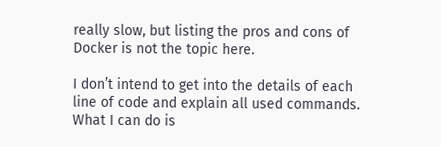really slow, but listing the pros and cons of Docker is not the topic here.

I don’t intend to get into the details of each line of code and explain all used commands. What I can do is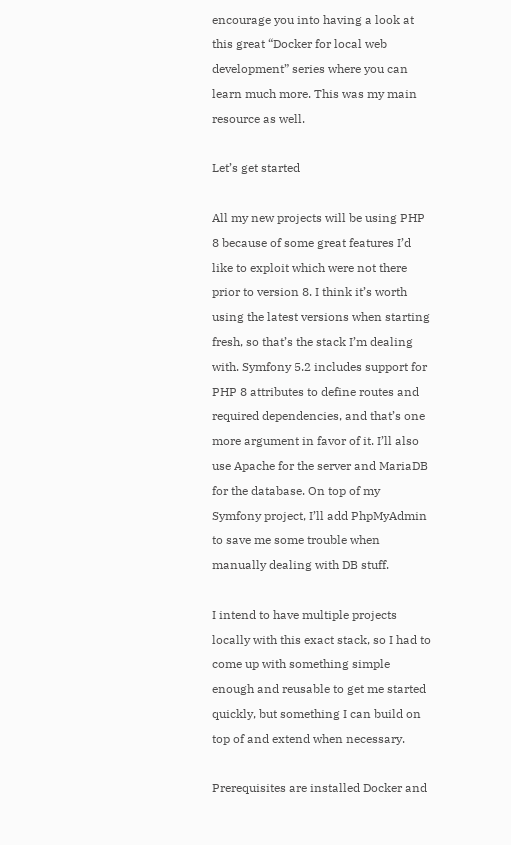encourage you into having a look at this great “Docker for local web development” series where you can learn much more. This was my main resource as well.

Let’s get started

All my new projects will be using PHP 8 because of some great features I’d like to exploit which were not there prior to version 8. I think it’s worth using the latest versions when starting fresh, so that’s the stack I’m dealing with. Symfony 5.2 includes support for PHP 8 attributes to define routes and required dependencies, and that’s one more argument in favor of it. I’ll also use Apache for the server and MariaDB for the database. On top of my Symfony project, I’ll add PhpMyAdmin to save me some trouble when manually dealing with DB stuff.

I intend to have multiple projects locally with this exact stack, so I had to come up with something simple enough and reusable to get me started quickly, but something I can build on top of and extend when necessary.

Prerequisites are installed Docker and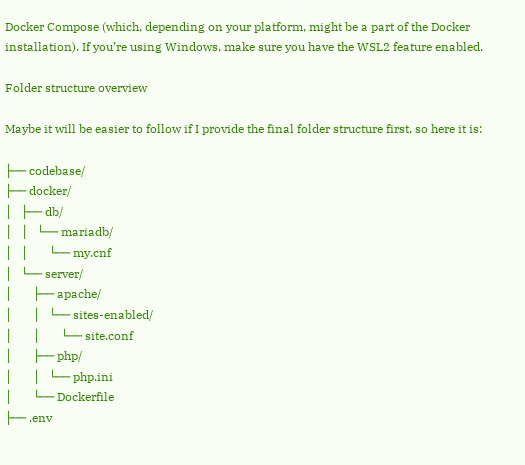Docker Compose (which, depending on your platform, might be a part of the Docker installation). If you’re using Windows, make sure you have the WSL2 feature enabled.

Folder structure overview

Maybe it will be easier to follow if I provide the final folder structure first, so here it is:

├── codebase/
├── docker/
│   ├── db/
│   │   └── mariadb/
│   │       └── my.cnf
│   └── server/
│       ├── apache/
│       │   └── sites-enabled/
│       │       └── site.conf
│       ├── php/
│       │   └── php.ini
│       └── Dockerfile
├── .env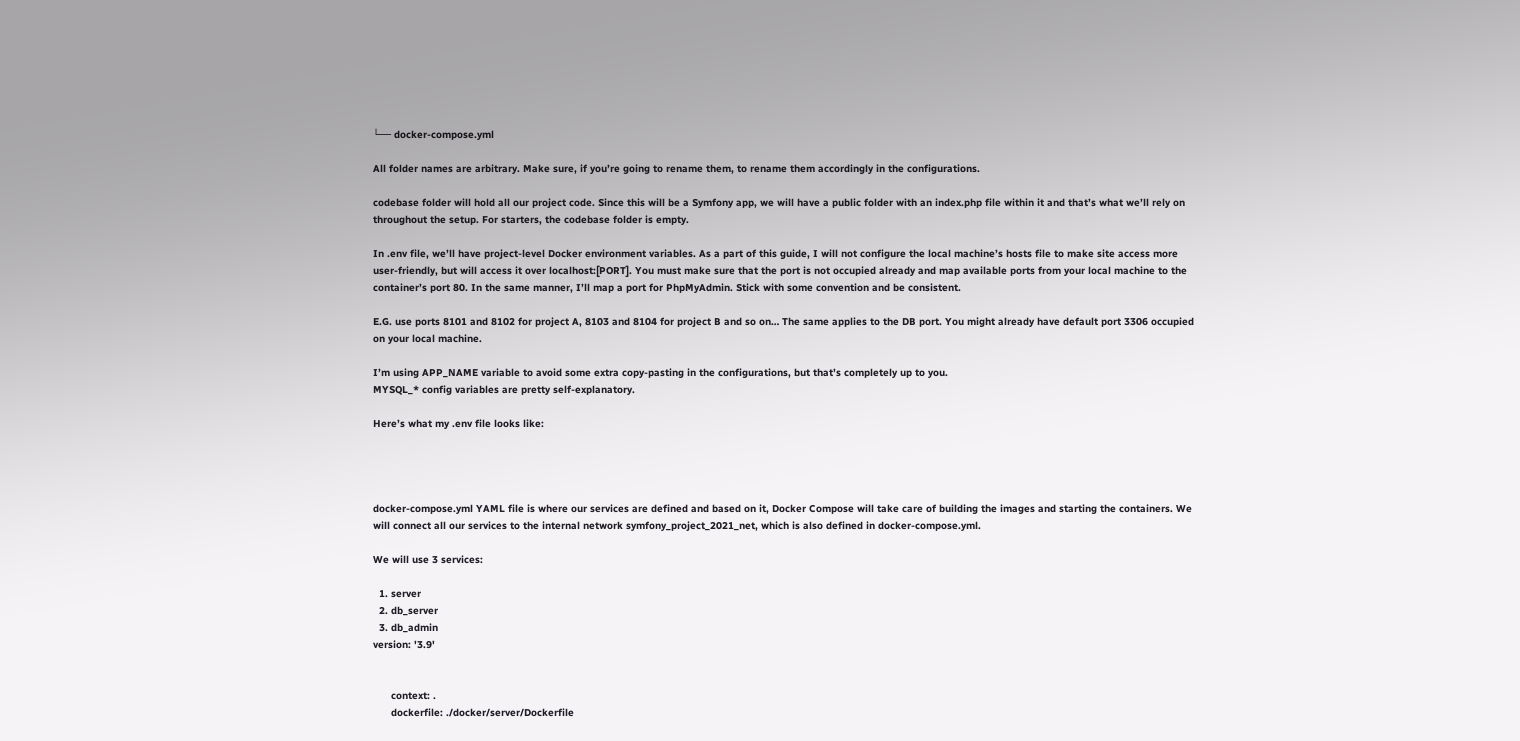└── docker-compose.yml

All folder names are arbitrary. Make sure, if you’re going to rename them, to rename them accordingly in the configurations.

codebase folder will hold all our project code. Since this will be a Symfony app, we will have a public folder with an index.php file within it and that’s what we’ll rely on throughout the setup. For starters, the codebase folder is empty.

In .env file, we’ll have project-level Docker environment variables. As a part of this guide, I will not configure the local machine’s hosts file to make site access more user-friendly, but will access it over localhost:[PORT]. You must make sure that the port is not occupied already and map available ports from your local machine to the container’s port 80. In the same manner, I’ll map a port for PhpMyAdmin. Stick with some convention and be consistent.

E.G. use ports 8101 and 8102 for project A, 8103 and 8104 for project B and so on… The same applies to the DB port. You might already have default port 3306 occupied on your local machine.

I’m using APP_NAME variable to avoid some extra copy-pasting in the configurations, but that’s completely up to you.
MYSQL_* config variables are pretty self-explanatory.

Here’s what my .env file looks like:




docker-compose.yml YAML file is where our services are defined and based on it, Docker Compose will take care of building the images and starting the containers. We will connect all our services to the internal network symfony_project_2021_net, which is also defined in docker-compose.yml.

We will use 3 services:

  1. server
  2. db_server
  3. db_admin
version: '3.9'


      context: .
      dockerfile: ./docker/server/Dockerfile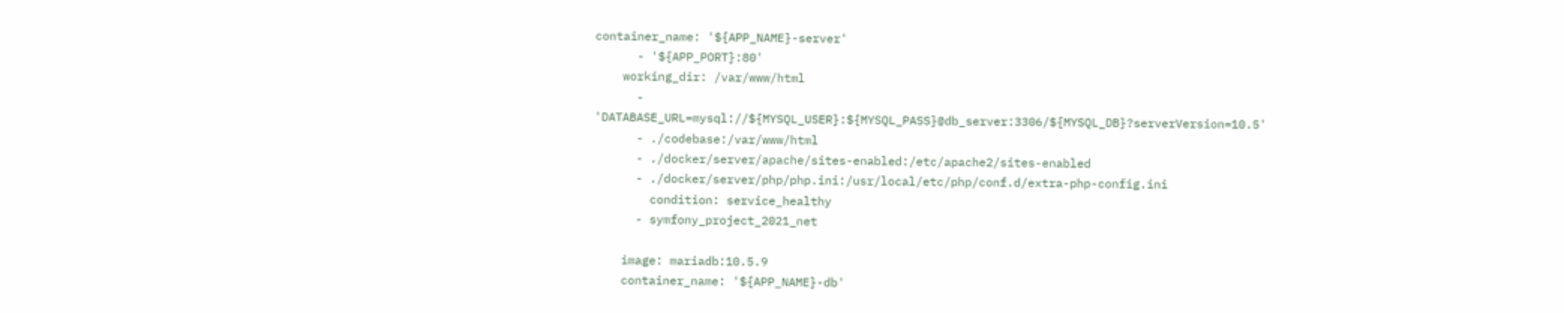container_name: '${APP_NAME}-server'
      - '${APP_PORT}:80'
    working_dir: /var/www/html
      - 'DATABASE_URL=mysql://${MYSQL_USER}:${MYSQL_PASS}@db_server:3306/${MYSQL_DB}?serverVersion=10.5'
      - ./codebase:/var/www/html
      - ./docker/server/apache/sites-enabled:/etc/apache2/sites-enabled
      - ./docker/server/php/php.ini:/usr/local/etc/php/conf.d/extra-php-config.ini
        condition: service_healthy
      - symfony_project_2021_net

    image: mariadb:10.5.9
    container_name: '${APP_NAME}-db'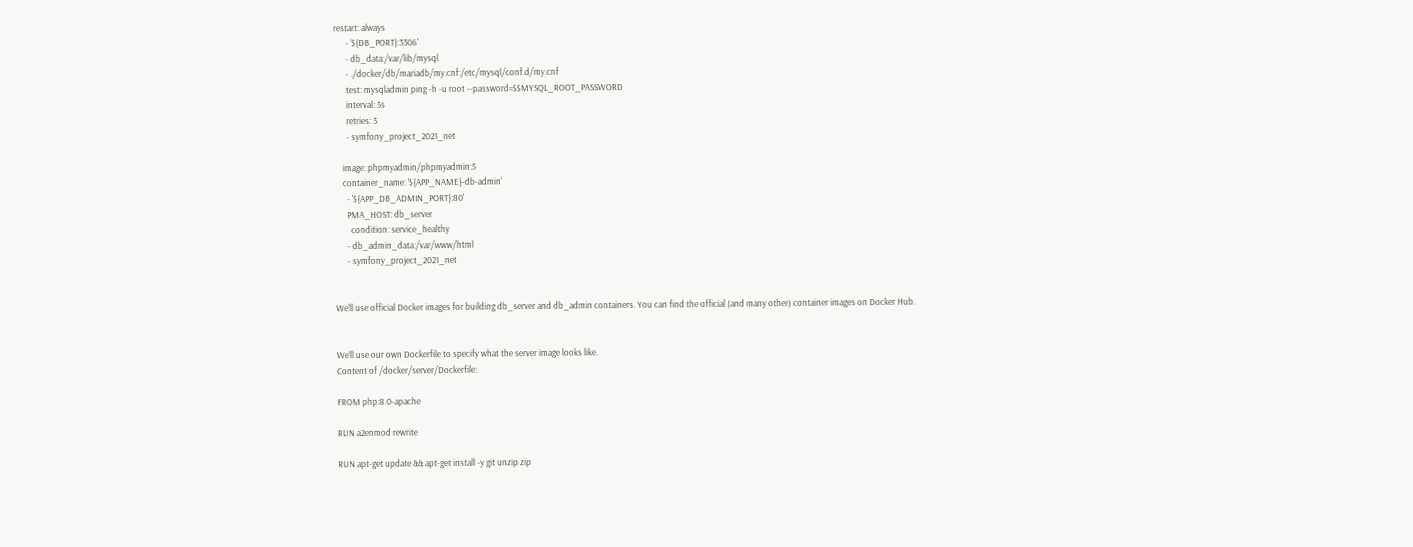restart: always
      - '${DB_PORT}:3306'
      - db_data:/var/lib/mysql
      - ./docker/db/mariadb/my.cnf:/etc/mysql/conf.d/my.cnf
      test: mysqladmin ping -h -u root --password=$$MYSQL_ROOT_PASSWORD
      interval: 5s
      retries: 5
      - symfony_project_2021_net

    image: phpmyadmin/phpmyadmin:5
    container_name: '${APP_NAME}-db-admin'
      - '${APP_DB_ADMIN_PORT}:80'
      PMA_HOST: db_server
        condition: service_healthy
      - db_admin_data:/var/www/html
      - symfony_project_2021_net


We’ll use official Docker images for building db_server and db_admin containers. You can find the official (and many other) container images on Docker Hub.


We’ll use our own Dockerfile to specify what the server image looks like.
Content of /docker/server/Dockerfile:

FROM php:8.0-apache

RUN a2enmod rewrite

RUN apt-get update && apt-get install -y git unzip zip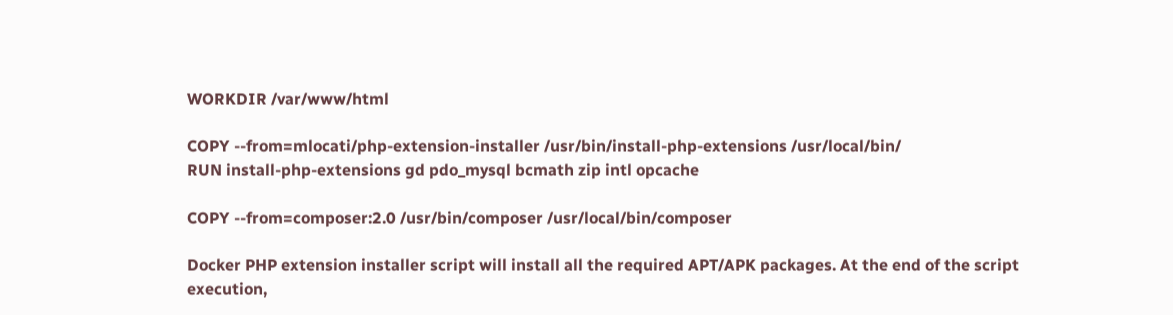WORKDIR /var/www/html

COPY --from=mlocati/php-extension-installer /usr/bin/install-php-extensions /usr/local/bin/
RUN install-php-extensions gd pdo_mysql bcmath zip intl opcache

COPY --from=composer:2.0 /usr/bin/composer /usr/local/bin/composer

Docker PHP extension installer script will install all the required APT/APK packages. At the end of the script execution,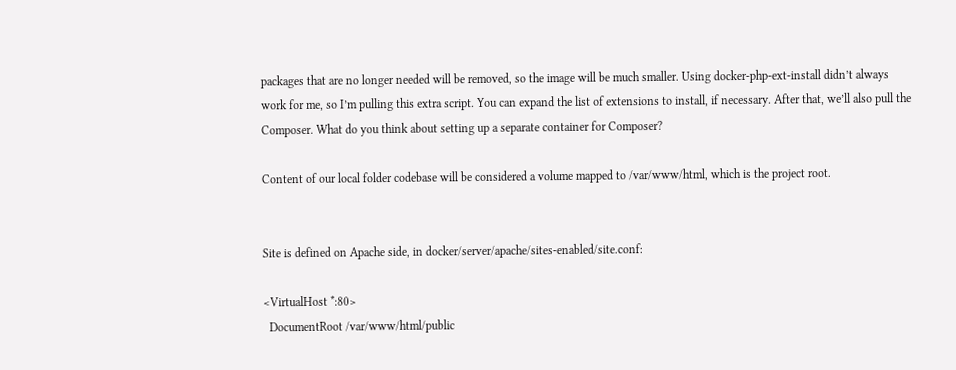packages that are no longer needed will be removed, so the image will be much smaller. Using docker-php-ext-install didn’t always work for me, so I’m pulling this extra script. You can expand the list of extensions to install, if necessary. After that, we’ll also pull the Composer. What do you think about setting up a separate container for Composer?

Content of our local folder codebase will be considered a volume mapped to /var/www/html, which is the project root.


Site is defined on Apache side, in docker/server/apache/sites-enabled/site.conf:

<VirtualHost *:80>
  DocumentRoot /var/www/html/public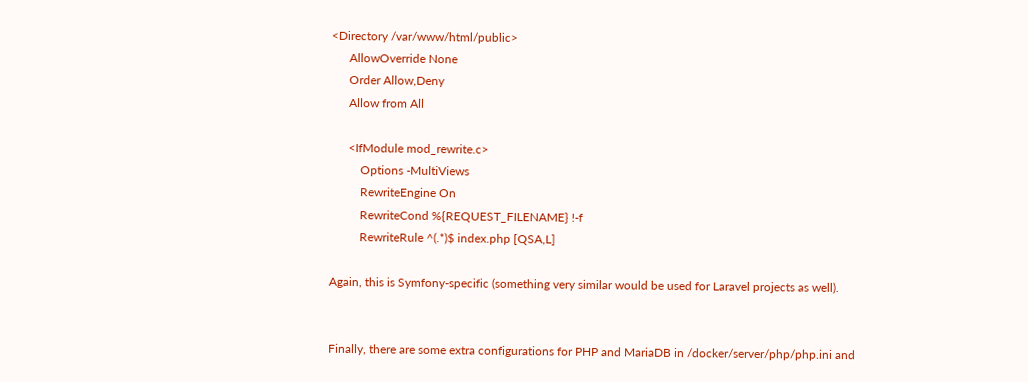<Directory /var/www/html/public>
      AllowOverride None
      Order Allow,Deny
      Allow from All

      <IfModule mod_rewrite.c>
          Options -MultiViews
          RewriteEngine On
          RewriteCond %{REQUEST_FILENAME} !-f
          RewriteRule ^(.*)$ index.php [QSA,L]

Again, this is Symfony-specific (something very similar would be used for Laravel projects as well).


Finally, there are some extra configurations for PHP and MariaDB in /docker/server/php/php.ini and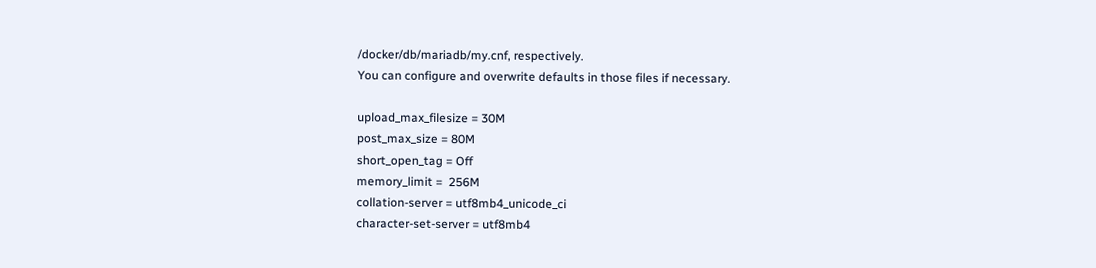/docker/db/mariadb/my.cnf, respectively.
You can configure and overwrite defaults in those files if necessary.

upload_max_filesize = 30M
post_max_size = 80M
short_open_tag = Off
memory_limit =  256M
collation-server = utf8mb4_unicode_ci
character-set-server = utf8mb4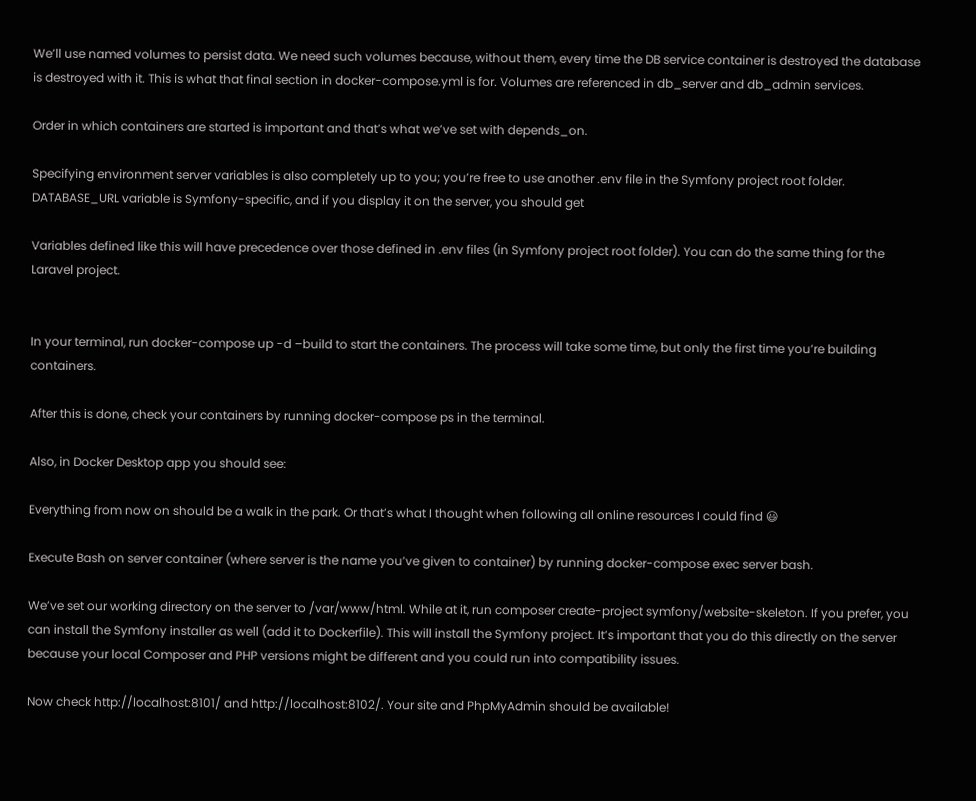We’ll use named volumes to persist data. We need such volumes because, without them, every time the DB service container is destroyed the database is destroyed with it. This is what that final section in docker-compose.yml is for. Volumes are referenced in db_server and db_admin services.

Order in which containers are started is important and that’s what we’ve set with depends_on.

Specifying environment server variables is also completely up to you; you’re free to use another .env file in the Symfony project root folder. DATABASE_URL variable is Symfony-specific, and if you display it on the server, you should get

Variables defined like this will have precedence over those defined in .env files (in Symfony project root folder). You can do the same thing for the Laravel project.


In your terminal, run docker-compose up -d –build to start the containers. The process will take some time, but only the first time you’re building containers.

After this is done, check your containers by running docker-compose ps in the terminal.

Also, in Docker Desktop app you should see:

Everything from now on should be a walk in the park. Or that’s what I thought when following all online resources I could find 😃

Execute Bash on server container (where server is the name you’ve given to container) by running docker-compose exec server bash.

We’ve set our working directory on the server to /var/www/html. While at it, run composer create-project symfony/website-skeleton. If you prefer, you can install the Symfony installer as well (add it to Dockerfile). This will install the Symfony project. It’s important that you do this directly on the server because your local Composer and PHP versions might be different and you could run into compatibility issues.

Now check http://localhost:8101/ and http://localhost:8102/. Your site and PhpMyAdmin should be available!